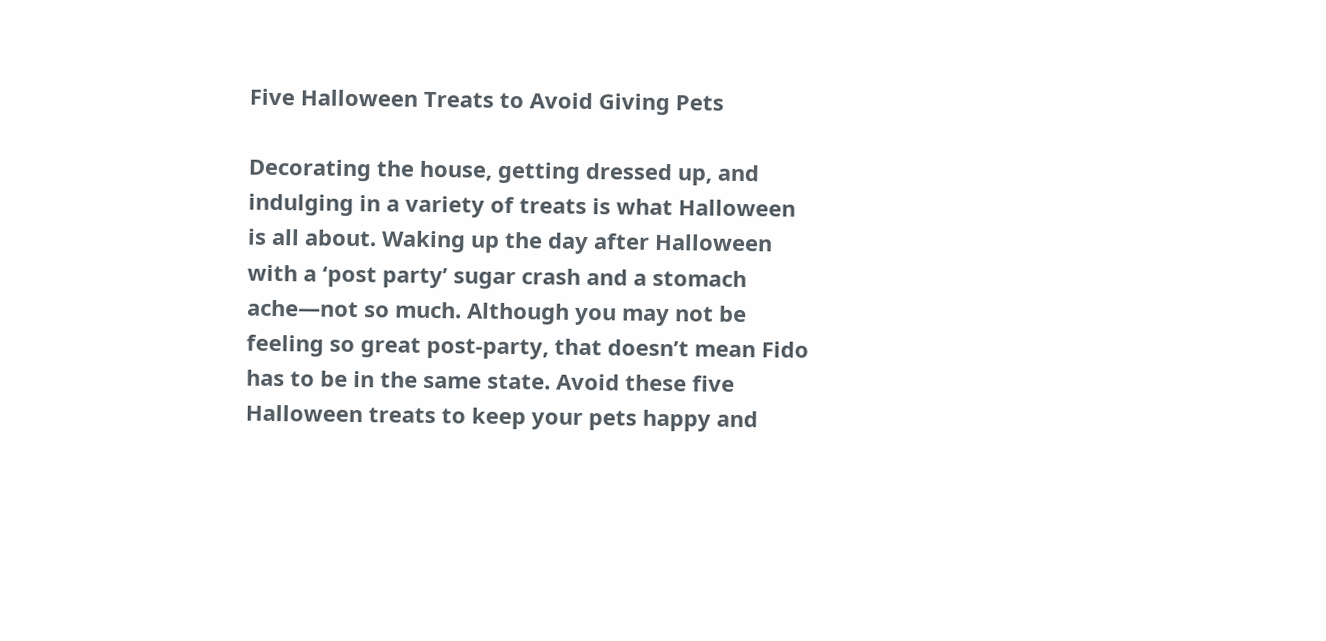Five Halloween Treats to Avoid Giving Pets

Decorating the house, getting dressed up, and indulging in a variety of treats is what Halloween is all about. Waking up the day after Halloween with a ‘post party’ sugar crash and a stomach ache—not so much. Although you may not be feeling so great post-party, that doesn’t mean Fido has to be in the same state. Avoid these five Halloween treats to keep your pets happy and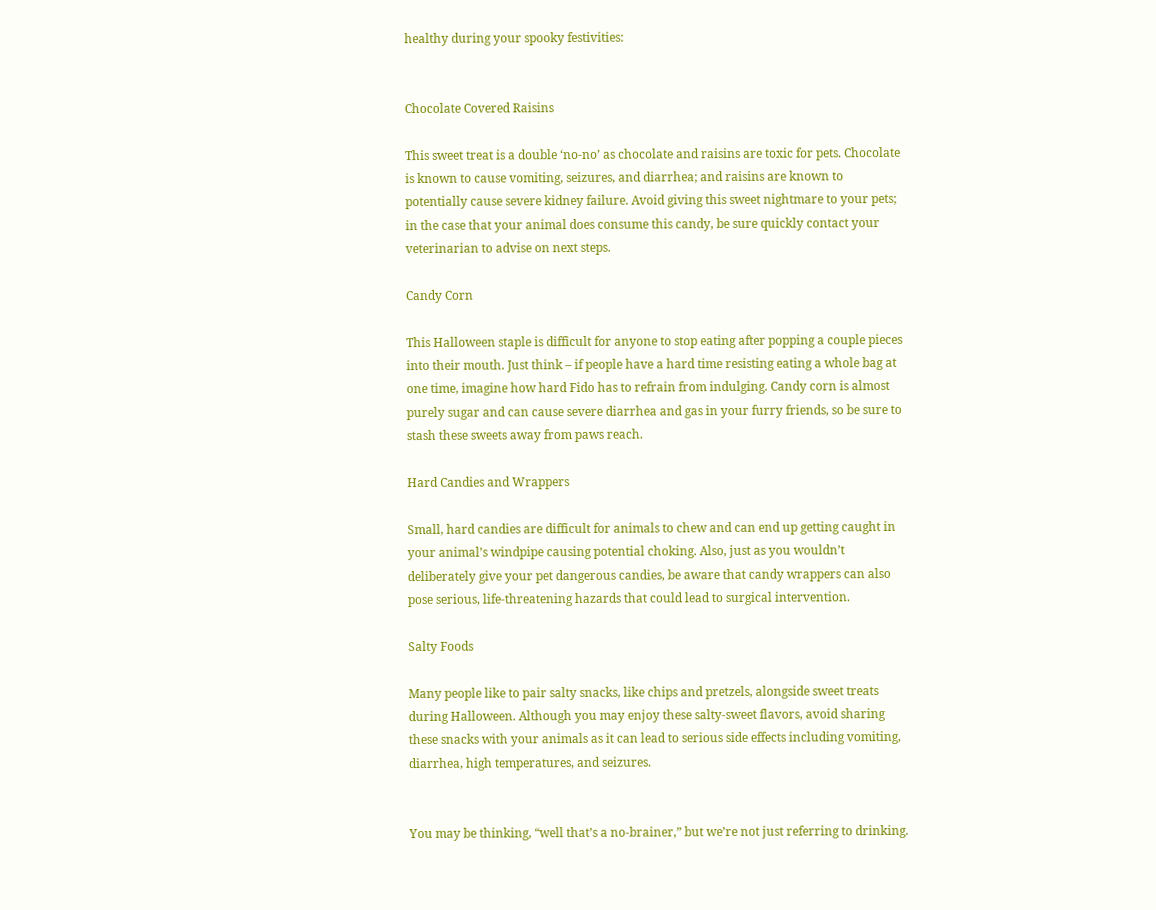healthy during your spooky festivities:


Chocolate Covered Raisins

This sweet treat is a double ‘no-no’ as chocolate and raisins are toxic for pets. Chocolate is known to cause vomiting, seizures, and diarrhea; and raisins are known to potentially cause severe kidney failure. Avoid giving this sweet nightmare to your pets; in the case that your animal does consume this candy, be sure quickly contact your veterinarian to advise on next steps.

Candy Corn

This Halloween staple is difficult for anyone to stop eating after popping a couple pieces into their mouth. Just think – if people have a hard time resisting eating a whole bag at one time, imagine how hard Fido has to refrain from indulging. Candy corn is almost purely sugar and can cause severe diarrhea and gas in your furry friends, so be sure to stash these sweets away from paws reach.

Hard Candies and Wrappers

Small, hard candies are difficult for animals to chew and can end up getting caught in your animal’s windpipe causing potential choking. Also, just as you wouldn’t deliberately give your pet dangerous candies, be aware that candy wrappers can also pose serious, life-threatening hazards that could lead to surgical intervention.

Salty Foods

Many people like to pair salty snacks, like chips and pretzels, alongside sweet treats during Halloween. Although you may enjoy these salty-sweet flavors, avoid sharing these snacks with your animals as it can lead to serious side effects including vomiting, diarrhea, high temperatures, and seizures.


You may be thinking, “well that’s a no-brainer,” but we’re not just referring to drinking.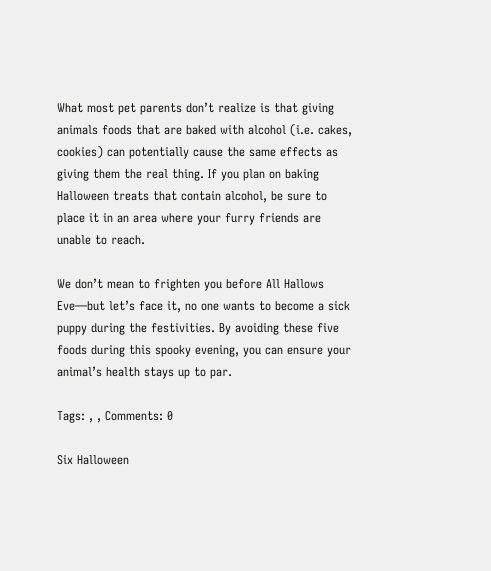What most pet parents don’t realize is that giving animals foods that are baked with alcohol (i.e. cakes, cookies) can potentially cause the same effects as giving them the real thing. If you plan on baking Halloween treats that contain alcohol, be sure to place it in an area where your furry friends are unable to reach.

We don’t mean to frighten you before All Hallows Eve—but let’s face it, no one wants to become a sick puppy during the festivities. By avoiding these five foods during this spooky evening, you can ensure your animal’s health stays up to par.

Tags: , , Comments: 0

Six Halloween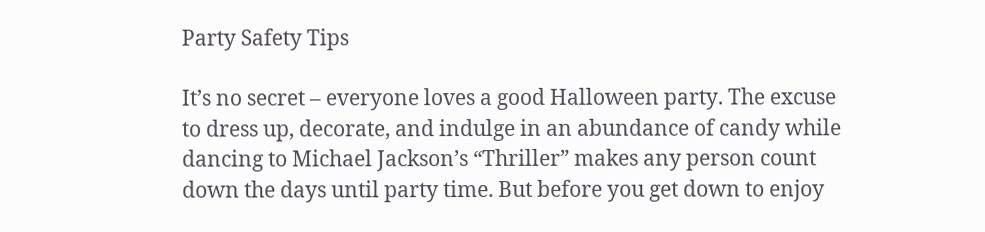Party Safety Tips

It’s no secret – everyone loves a good Halloween party. The excuse to dress up, decorate, and indulge in an abundance of candy while dancing to Michael Jackson’s “Thriller” makes any person count down the days until party time. But before you get down to enjoy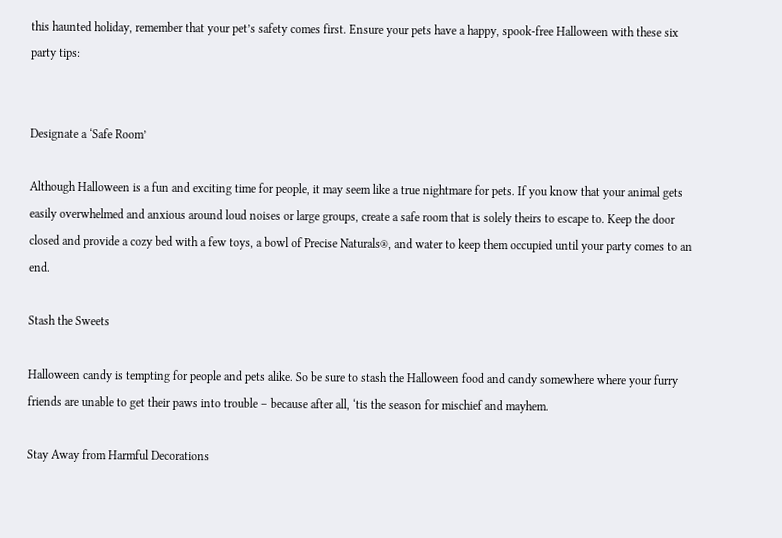this haunted holiday, remember that your pet’s safety comes first. Ensure your pets have a happy, spook-free Halloween with these six party tips:


Designate a ‘Safe Room’

Although Halloween is a fun and exciting time for people, it may seem like a true nightmare for pets. If you know that your animal gets easily overwhelmed and anxious around loud noises or large groups, create a safe room that is solely theirs to escape to. Keep the door closed and provide a cozy bed with a few toys, a bowl of Precise Naturals®, and water to keep them occupied until your party comes to an end.

Stash the Sweets

Halloween candy is tempting for people and pets alike. So be sure to stash the Halloween food and candy somewhere where your furry friends are unable to get their paws into trouble – because after all, ‘tis the season for mischief and mayhem.

Stay Away from Harmful Decorations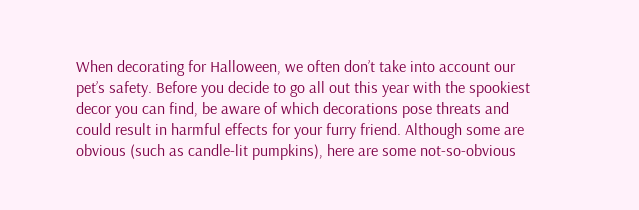When decorating for Halloween, we often don’t take into account our pet’s safety. Before you decide to go all out this year with the spookiest decor you can find, be aware of which decorations pose threats and could result in harmful effects for your furry friend. Although some are obvious (such as candle-lit pumpkins), here are some not-so-obvious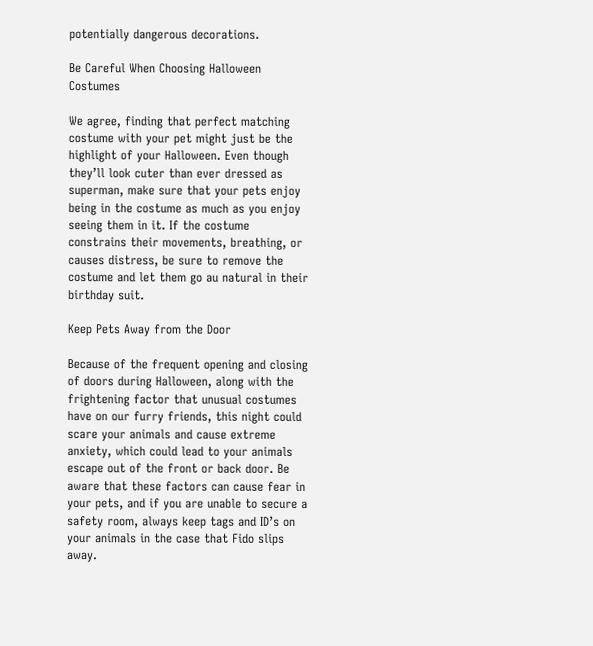potentially dangerous decorations.

Be Careful When Choosing Halloween Costumes

We agree, finding that perfect matching costume with your pet might just be the highlight of your Halloween. Even though they’ll look cuter than ever dressed as superman, make sure that your pets enjoy being in the costume as much as you enjoy seeing them in it. If the costume constrains their movements, breathing, or causes distress, be sure to remove the costume and let them go au natural in their birthday suit.

Keep Pets Away from the Door

Because of the frequent opening and closing of doors during Halloween, along with the frightening factor that unusual costumes have on our furry friends, this night could scare your animals and cause extreme anxiety, which could lead to your animals escape out of the front or back door. Be aware that these factors can cause fear in your pets, and if you are unable to secure a safety room, always keep tags and ID’s on your animals in the case that Fido slips away.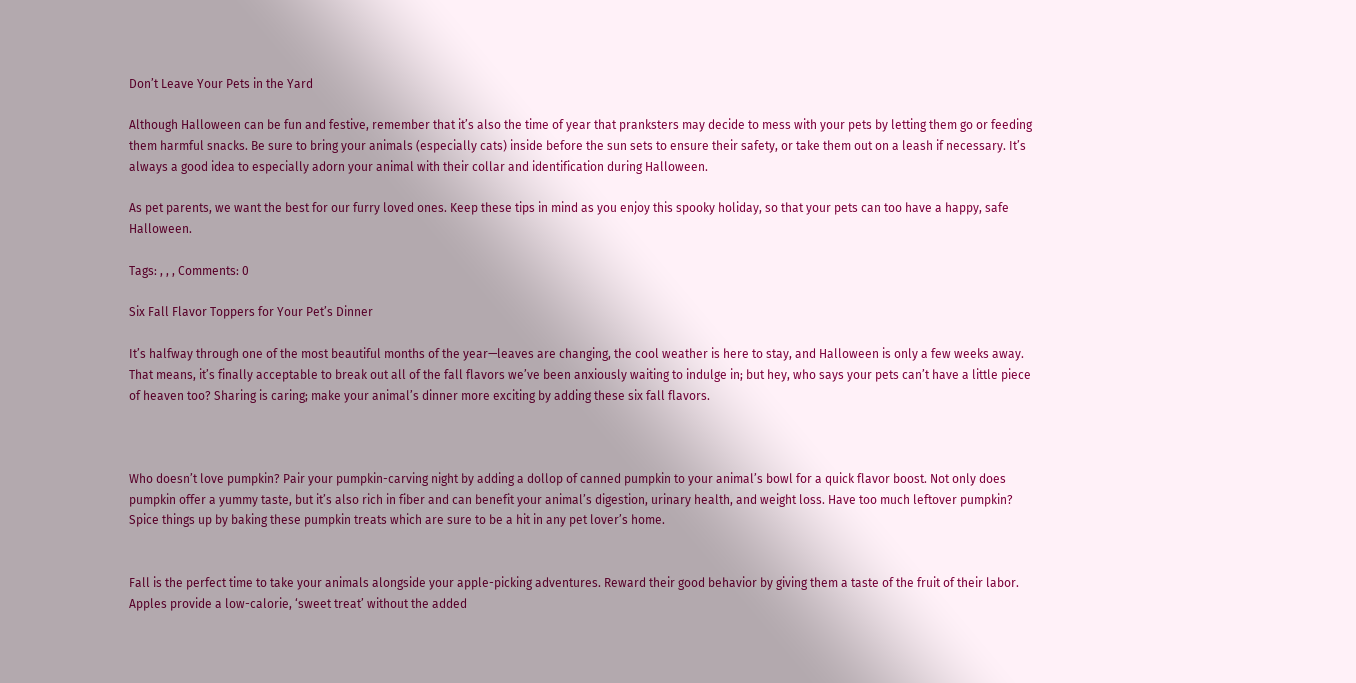Don’t Leave Your Pets in the Yard

Although Halloween can be fun and festive, remember that it’s also the time of year that pranksters may decide to mess with your pets by letting them go or feeding them harmful snacks. Be sure to bring your animals (especially cats) inside before the sun sets to ensure their safety, or take them out on a leash if necessary. It’s always a good idea to especially adorn your animal with their collar and identification during Halloween.

As pet parents, we want the best for our furry loved ones. Keep these tips in mind as you enjoy this spooky holiday, so that your pets can too have a happy, safe Halloween.

Tags: , , , Comments: 0

Six Fall Flavor Toppers for Your Pet’s Dinner

It’s halfway through one of the most beautiful months of the year—leaves are changing, the cool weather is here to stay, and Halloween is only a few weeks away. That means, it’s finally acceptable to break out all of the fall flavors we’ve been anxiously waiting to indulge in; but hey, who says your pets can’t have a little piece of heaven too? Sharing is caring; make your animal’s dinner more exciting by adding these six fall flavors.



Who doesn’t love pumpkin? Pair your pumpkin-carving night by adding a dollop of canned pumpkin to your animal’s bowl for a quick flavor boost. Not only does pumpkin offer a yummy taste, but it’s also rich in fiber and can benefit your animal’s digestion, urinary health, and weight loss. Have too much leftover pumpkin? Spice things up by baking these pumpkin treats which are sure to be a hit in any pet lover’s home.


Fall is the perfect time to take your animals alongside your apple-picking adventures. Reward their good behavior by giving them a taste of the fruit of their labor. Apples provide a low-calorie, ‘sweet treat’ without the added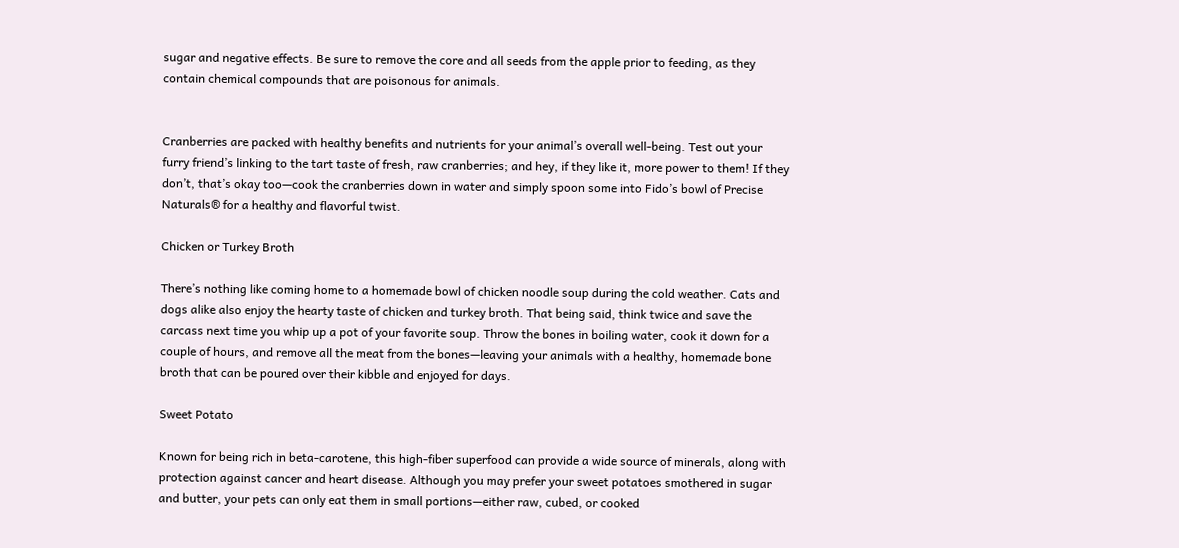sugar and negative effects. Be sure to remove the core and all seeds from the apple prior to feeding, as they contain chemical compounds that are poisonous for animals.


Cranberries are packed with healthy benefits and nutrients for your animal’s overall well-being. Test out your furry friend’s linking to the tart taste of fresh, raw cranberries; and hey, if they like it, more power to them! If they don’t, that’s okay too—cook the cranberries down in water and simply spoon some into Fido’s bowl of Precise Naturals® for a healthy and flavorful twist.

Chicken or Turkey Broth

There’s nothing like coming home to a homemade bowl of chicken noodle soup during the cold weather. Cats and dogs alike also enjoy the hearty taste of chicken and turkey broth. That being said, think twice and save the carcass next time you whip up a pot of your favorite soup. Throw the bones in boiling water, cook it down for a couple of hours, and remove all the meat from the bones—leaving your animals with a healthy, homemade bone broth that can be poured over their kibble and enjoyed for days.

Sweet Potato

Known for being rich in beta-carotene, this high-fiber superfood can provide a wide source of minerals, along with protection against cancer and heart disease. Although you may prefer your sweet potatoes smothered in sugar and butter, your pets can only eat them in small portions—either raw, cubed, or cooked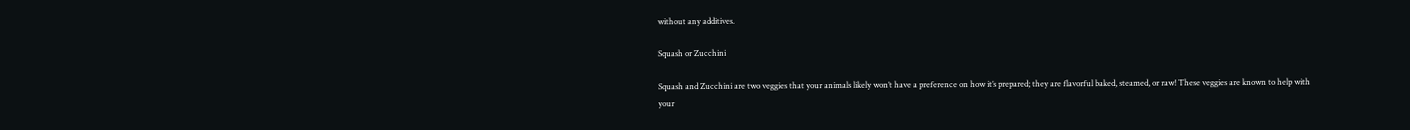without any additives.

Squash or Zucchini

Squash and Zucchini are two veggies that your animals likely won’t have a preference on how it’s prepared; they are flavorful baked, steamed, or raw! These veggies are known to help with your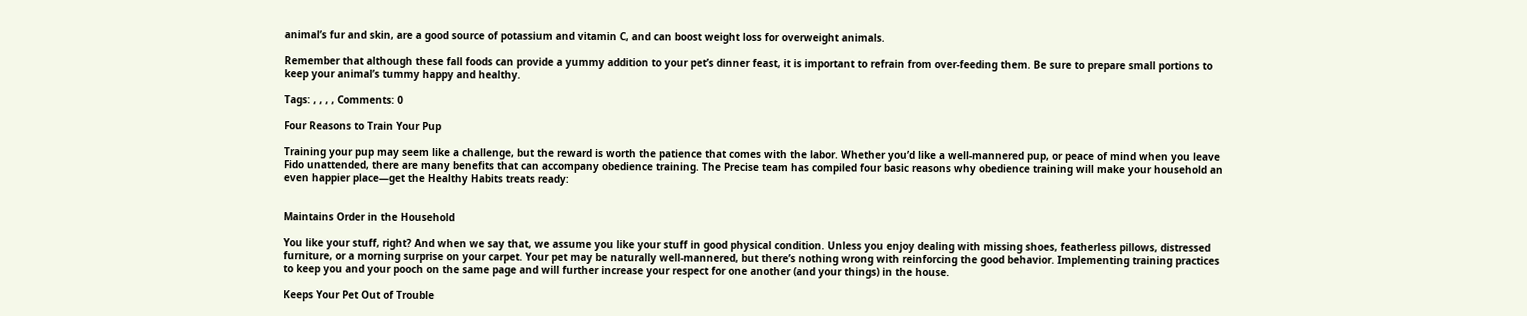animal’s fur and skin, are a good source of potassium and vitamin C, and can boost weight loss for overweight animals.

Remember that although these fall foods can provide a yummy addition to your pet’s dinner feast, it is important to refrain from over-feeding them. Be sure to prepare small portions to keep your animal’s tummy happy and healthy.

Tags: , , , , Comments: 0

Four Reasons to Train Your Pup

Training your pup may seem like a challenge, but the reward is worth the patience that comes with the labor. Whether you’d like a well-mannered pup, or peace of mind when you leave Fido unattended, there are many benefits that can accompany obedience training. The Precise team has compiled four basic reasons why obedience training will make your household an even happier place—get the Healthy Habits treats ready:


Maintains Order in the Household

You like your stuff, right? And when we say that, we assume you like your stuff in good physical condition. Unless you enjoy dealing with missing shoes, featherless pillows, distressed furniture, or a morning surprise on your carpet. Your pet may be naturally well-mannered, but there’s nothing wrong with reinforcing the good behavior. Implementing training practices to keep you and your pooch on the same page and will further increase your respect for one another (and your things) in the house.

Keeps Your Pet Out of Trouble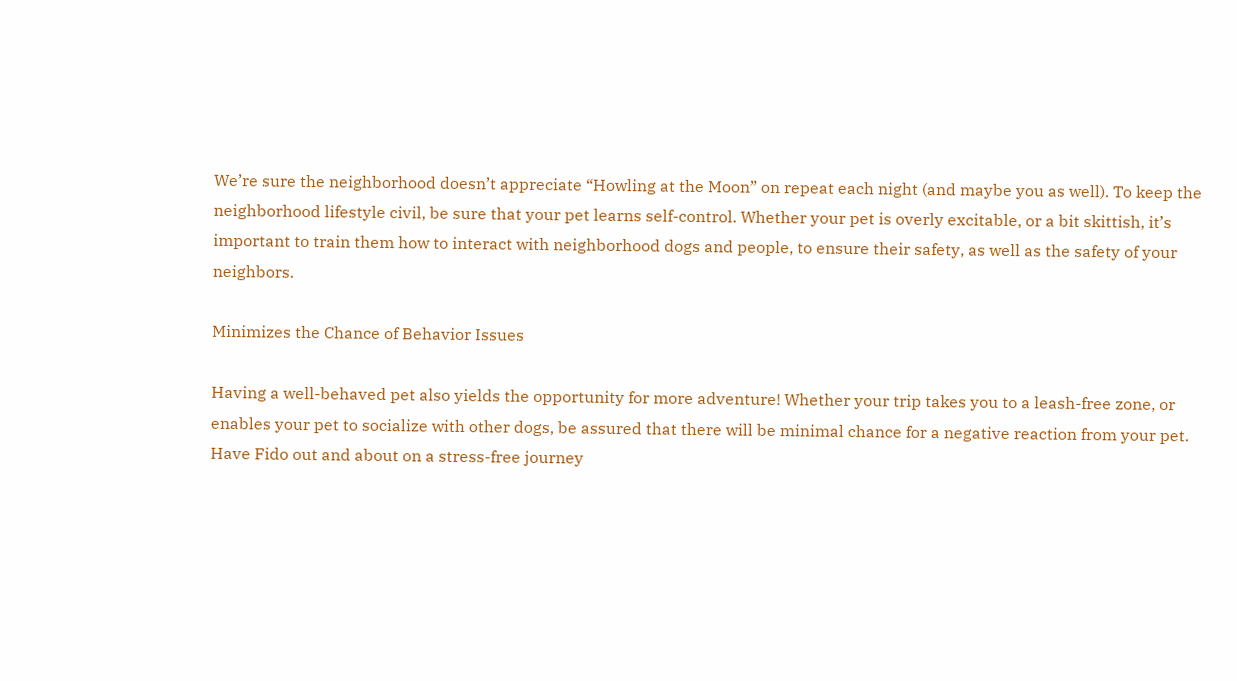We’re sure the neighborhood doesn’t appreciate “Howling at the Moon” on repeat each night (and maybe you as well). To keep the neighborhood lifestyle civil, be sure that your pet learns self-control. Whether your pet is overly excitable, or a bit skittish, it’s important to train them how to interact with neighborhood dogs and people, to ensure their safety, as well as the safety of your neighbors.

Minimizes the Chance of Behavior Issues

Having a well-behaved pet also yields the opportunity for more adventure! Whether your trip takes you to a leash-free zone, or enables your pet to socialize with other dogs, be assured that there will be minimal chance for a negative reaction from your pet. Have Fido out and about on a stress-free journey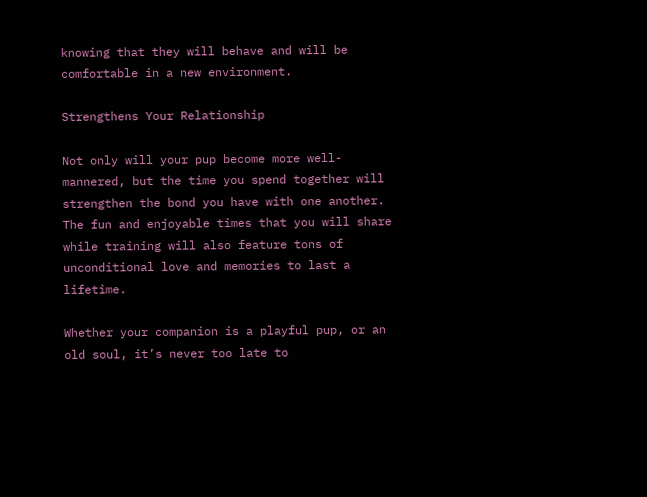knowing that they will behave and will be comfortable in a new environment.

Strengthens Your Relationship

Not only will your pup become more well-mannered, but the time you spend together will strengthen the bond you have with one another. The fun and enjoyable times that you will share while training will also feature tons of unconditional love and memories to last a lifetime.

Whether your companion is a playful pup, or an old soul, it’s never too late to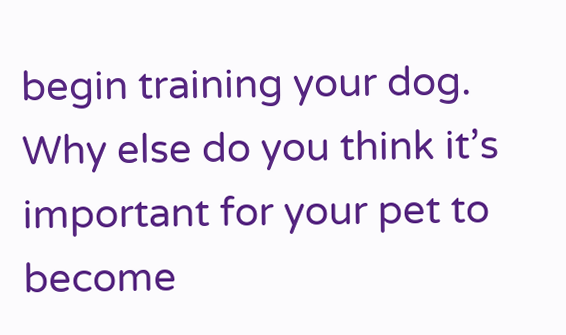begin training your dog. Why else do you think it’s important for your pet to become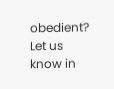obedient? Let us know in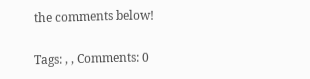the comments below!

Tags: , , Comments: 0